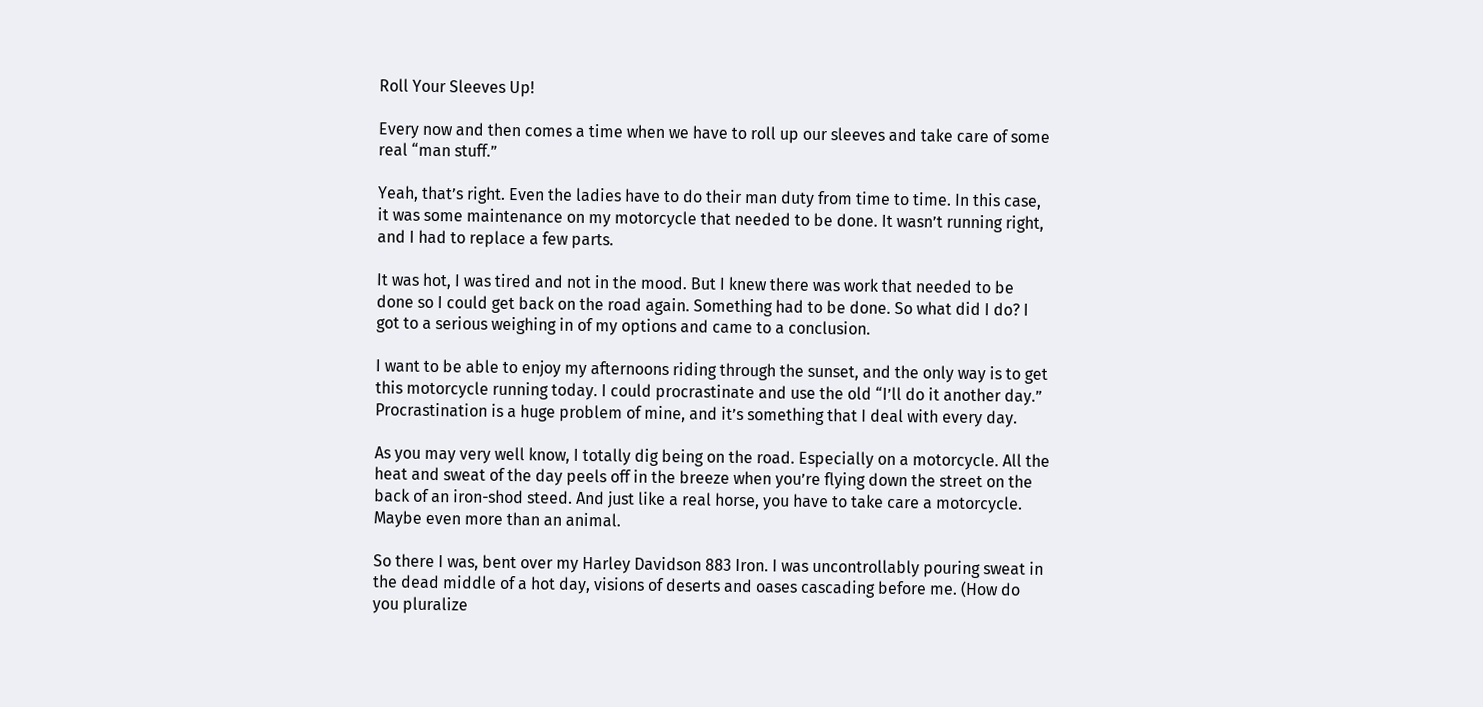Roll Your Sleeves Up!

Every now and then comes a time when we have to roll up our sleeves and take care of some real “man stuff.”

Yeah, that’s right. Even the ladies have to do their man duty from time to time. In this case, it was some maintenance on my motorcycle that needed to be done. It wasn’t running right, and I had to replace a few parts.

It was hot, I was tired and not in the mood. But I knew there was work that needed to be done so I could get back on the road again. Something had to be done. So what did I do? I got to a serious weighing in of my options and came to a conclusion.

I want to be able to enjoy my afternoons riding through the sunset, and the only way is to get this motorcycle running today. I could procrastinate and use the old “I’ll do it another day.” Procrastination is a huge problem of mine, and it’s something that I deal with every day.

As you may very well know, I totally dig being on the road. Especially on a motorcycle. All the heat and sweat of the day peels off in the breeze when you’re flying down the street on the back of an iron-shod steed. And just like a real horse, you have to take care a motorcycle. Maybe even more than an animal.

So there I was, bent over my Harley Davidson 883 Iron. I was uncontrollably pouring sweat in the dead middle of a hot day, visions of deserts and oases cascading before me. (How do you pluralize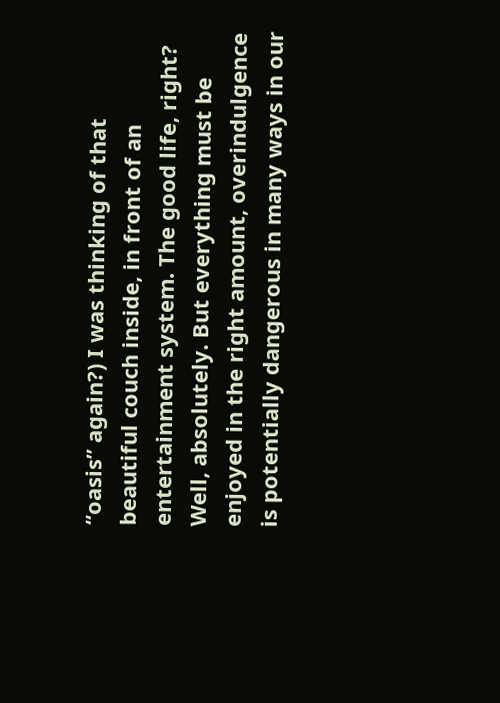“oasis” again?) I was thinking of that beautiful couch inside, in front of an entertainment system. The good life, right? Well, absolutely. But everything must be enjoyed in the right amount, overindulgence is potentially dangerous in many ways in our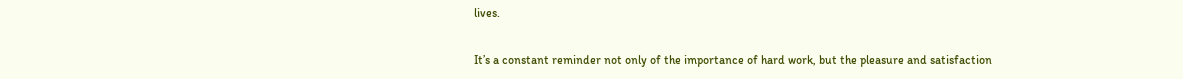lives.

It’s a constant reminder not only of the importance of hard work, but the pleasure and satisfaction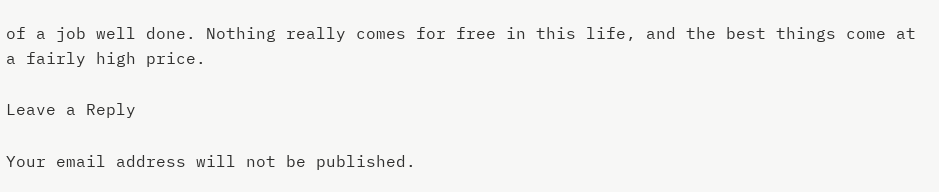of a job well done. Nothing really comes for free in this life, and the best things come at a fairly high price.

Leave a Reply

Your email address will not be published.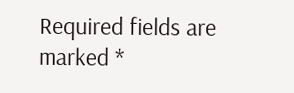Required fields are marked *